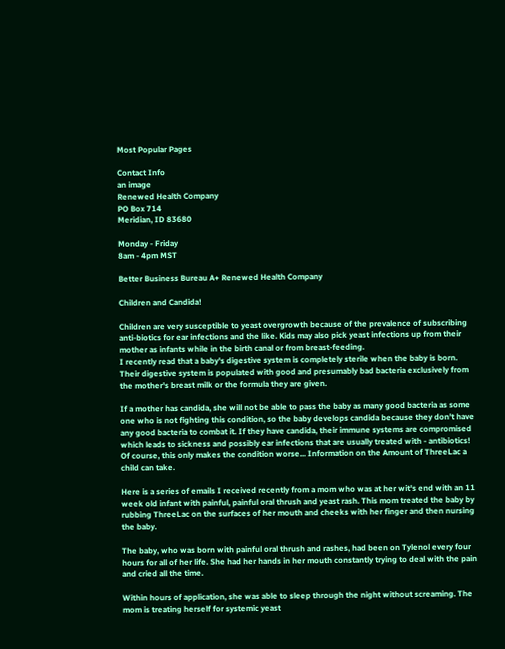Most Popular Pages

Contact Info
an image
Renewed Health Company
PO Box 714
Meridian, ID 83680

Monday - Friday
8am - 4pm MST

Better Business Bureau A+ Renewed Health Company

Children and Candida!

Children are very susceptible to yeast overgrowth because of the prevalence of subscribing anti-biotics for ear infections and the like. Kids may also pick yeast infections up from their mother as infants while in the birth canal or from breast-feeding.
I recently read that a baby's digestive system is completely sterile when the baby is born. Their digestive system is populated with good and presumably bad bacteria exclusively from the mother's breast milk or the formula they are given.

If a mother has candida, she will not be able to pass the baby as many good bacteria as some one who is not fighting this condition, so the baby develops candida because they don't have any good bacteria to combat it. If they have candida, their immune systems are compromised which leads to sickness and possibly ear infections that are usually treated with - antibiotics! Of course, this only makes the condition worse... Information on the Amount of ThreeLac a child can take.

Here is a series of emails I received recently from a mom who was at her wit's end with an 11 week old infant with painful, painful oral thrush and yeast rash. This mom treated the baby by rubbing ThreeLac on the surfaces of her mouth and cheeks with her finger and then nursing the baby.

The baby, who was born with painful oral thrush and rashes, had been on Tylenol every four hours for all of her life. She had her hands in her mouth constantly trying to deal with the pain and cried all the time.

Within hours of application, she was able to sleep through the night without screaming. The mom is treating herself for systemic yeast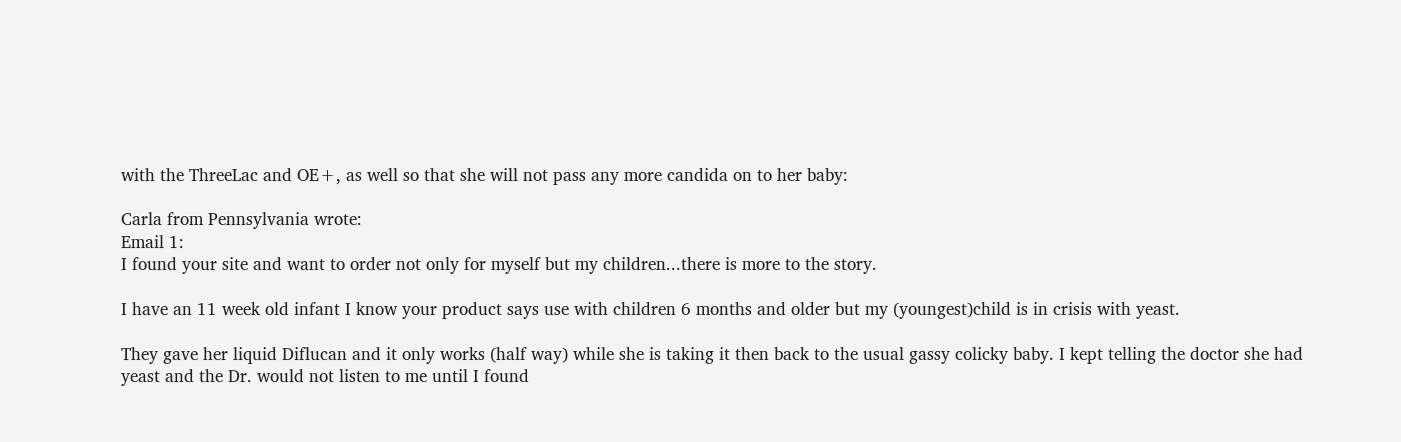with the ThreeLac and OE+, as well so that she will not pass any more candida on to her baby:

Carla from Pennsylvania wrote:
Email 1:
I found your site and want to order not only for myself but my children...there is more to the story.

I have an 11 week old infant I know your product says use with children 6 months and older but my (youngest)child is in crisis with yeast.

They gave her liquid Diflucan and it only works (half way) while she is taking it then back to the usual gassy colicky baby. I kept telling the doctor she had yeast and the Dr. would not listen to me until I found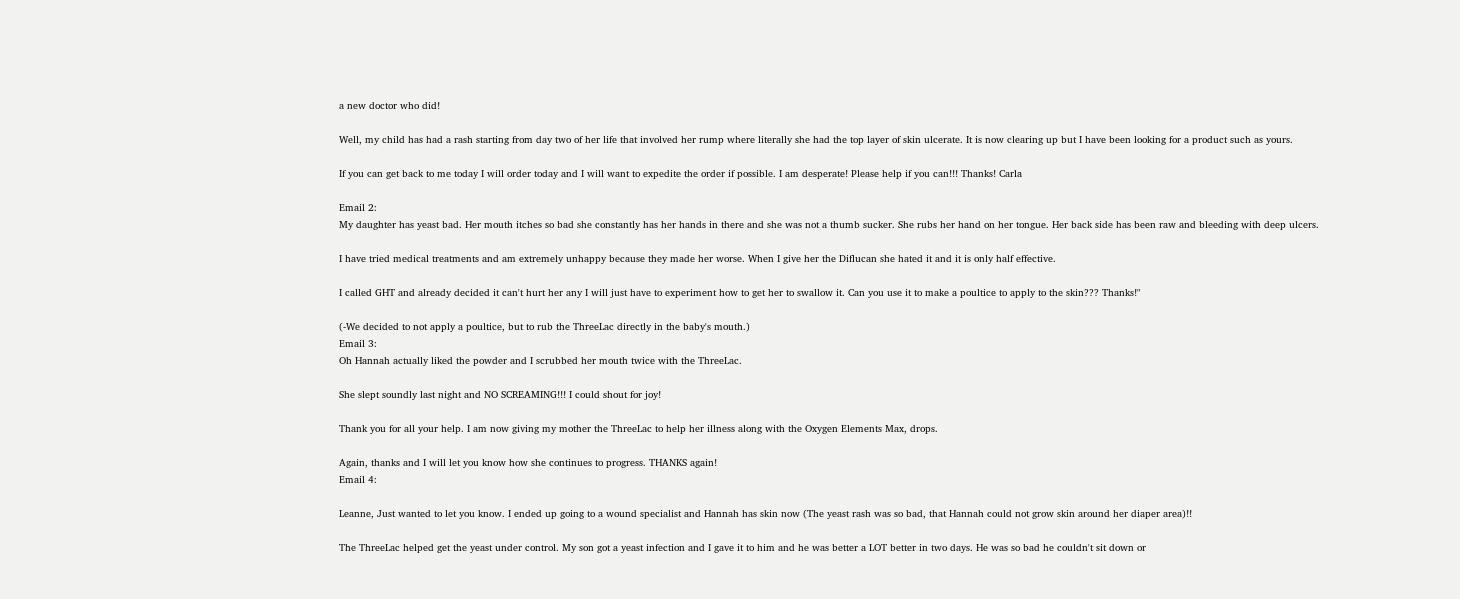a new doctor who did!

Well, my child has had a rash starting from day two of her life that involved her rump where literally she had the top layer of skin ulcerate. It is now clearing up but I have been looking for a product such as yours.

If you can get back to me today I will order today and I will want to expedite the order if possible. I am desperate! Please help if you can!!! Thanks! Carla

Email 2:
My daughter has yeast bad. Her mouth itches so bad she constantly has her hands in there and she was not a thumb sucker. She rubs her hand on her tongue. Her back side has been raw and bleeding with deep ulcers.

I have tried medical treatments and am extremely unhappy because they made her worse. When I give her the Diflucan she hated it and it is only half effective.

I called GHT and already decided it can't hurt her any I will just have to experiment how to get her to swallow it. Can you use it to make a poultice to apply to the skin??? Thanks!"

(-We decided to not apply a poultice, but to rub the ThreeLac directly in the baby's mouth.)
Email 3:
Oh Hannah actually liked the powder and I scrubbed her mouth twice with the ThreeLac.

She slept soundly last night and NO SCREAMING!!! I could shout for joy!

Thank you for all your help. I am now giving my mother the ThreeLac to help her illness along with the Oxygen Elements Max, drops.

Again, thanks and I will let you know how she continues to progress. THANKS again!
Email 4:

Leanne, Just wanted to let you know. I ended up going to a wound specialist and Hannah has skin now (The yeast rash was so bad, that Hannah could not grow skin around her diaper area)!!

The ThreeLac helped get the yeast under control. My son got a yeast infection and I gave it to him and he was better a LOT better in two days. He was so bad he couldn't sit down or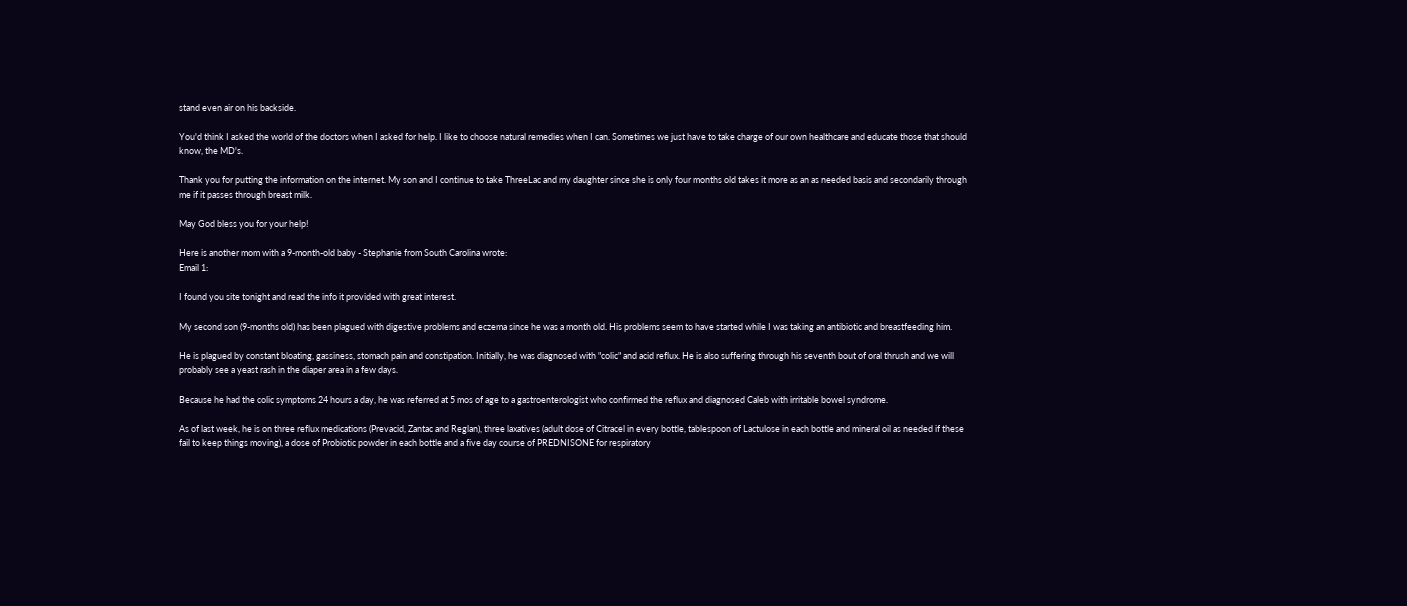stand even air on his backside.

You'd think I asked the world of the doctors when I asked for help. I like to choose natural remedies when I can. Sometimes we just have to take charge of our own healthcare and educate those that should know, the MD's.

Thank you for putting the information on the internet. My son and I continue to take ThreeLac and my daughter since she is only four months old takes it more as an as needed basis and secondarily through me if it passes through breast milk.

May God bless you for your help!

Here is another mom with a 9-month-old baby - Stephanie from South Carolina wrote:
Email 1:

I found you site tonight and read the info it provided with great interest.

My second son (9-months old) has been plagued with digestive problems and eczema since he was a month old. His problems seem to have started while I was taking an antibiotic and breastfeeding him.

He is plagued by constant bloating, gassiness, stomach pain and constipation. Initially, he was diagnosed with "colic" and acid reflux. He is also suffering through his seventh bout of oral thrush and we will probably see a yeast rash in the diaper area in a few days.

Because he had the colic symptoms 24 hours a day, he was referred at 5 mos of age to a gastroenterologist who confirmed the reflux and diagnosed Caleb with irritable bowel syndrome.

As of last week, he is on three reflux medications (Prevacid, Zantac and Reglan), three laxatives (adult dose of Citracel in every bottle, tablespoon of Lactulose in each bottle and mineral oil as needed if these fail to keep things moving), a dose of Probiotic powder in each bottle and a five day course of PREDNISONE for respiratory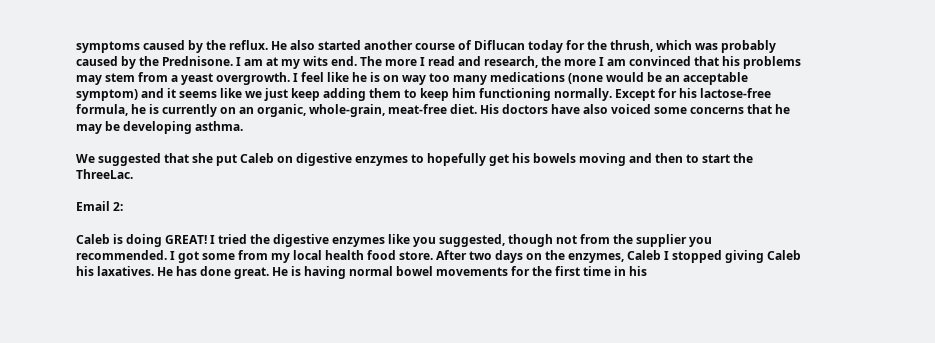symptoms caused by the reflux. He also started another course of Diflucan today for the thrush, which was probably caused by the Prednisone. I am at my wits end. The more I read and research, the more I am convinced that his problems may stem from a yeast overgrowth. I feel like he is on way too many medications (none would be an acceptable symptom) and it seems like we just keep adding them to keep him functioning normally. Except for his lactose-free formula, he is currently on an organic, whole-grain, meat-free diet. His doctors have also voiced some concerns that he may be developing asthma.

We suggested that she put Caleb on digestive enzymes to hopefully get his bowels moving and then to start the ThreeLac.

Email 2:

Caleb is doing GREAT! I tried the digestive enzymes like you suggested, though not from the supplier you recommended. I got some from my local health food store. After two days on the enzymes, Caleb I stopped giving Caleb his laxatives. He has done great. He is having normal bowel movements for the first time in his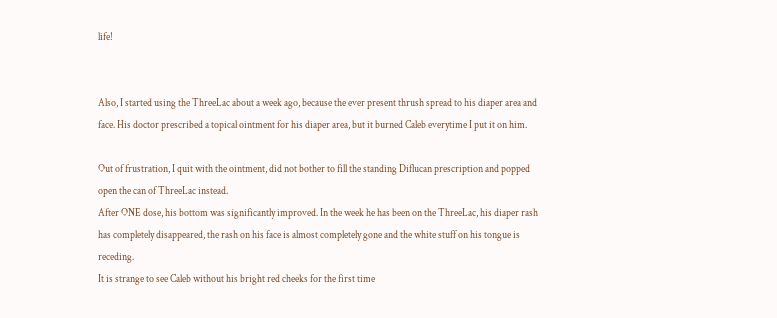life!


Also, I started using the ThreeLac about a week ago, because the ever present thrush spread to his diaper area and face. His doctor prescribed a topical ointment for his diaper area, but it burned Caleb everytime I put it on him.

Out of frustration, I quit with the ointment, did not bother to fill the standing Diflucan prescription and popped open the can of ThreeLac instead.
After ONE dose, his bottom was significantly improved. In the week he has been on the ThreeLac, his diaper rash has completely disappeared, the rash on his face is almost completely gone and the white stuff on his tongue is receding.
It is strange to see Caleb without his bright red cheeks for the first time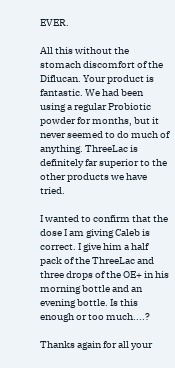EVER.

All this without the stomach discomfort of the Diflucan. Your product is fantastic. We had been using a regular Probiotic powder for months, but it never seemed to do much of anything. ThreeLac is definitely far superior to the other products we have tried.

I wanted to confirm that the dose I am giving Caleb is correct. I give him a half pack of the ThreeLac and three drops of the OE+ in his morning bottle and an evening bottle. Is this enough or too much....?

Thanks again for all your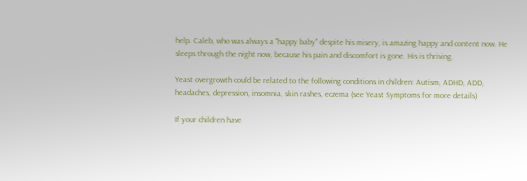help. Caleb, who was always a "happy baby" despite his misery, is amazing happy and content now. He sleeps through the night now, because his pain and discomfort is gone. His is thriving.

Yeast overgrowth could be related to the following conditions in children: Autism, ADHD, ADD, headaches, depression, insomnia, skin rashes, eczema (see Yeast Symptoms for more details)

If your children have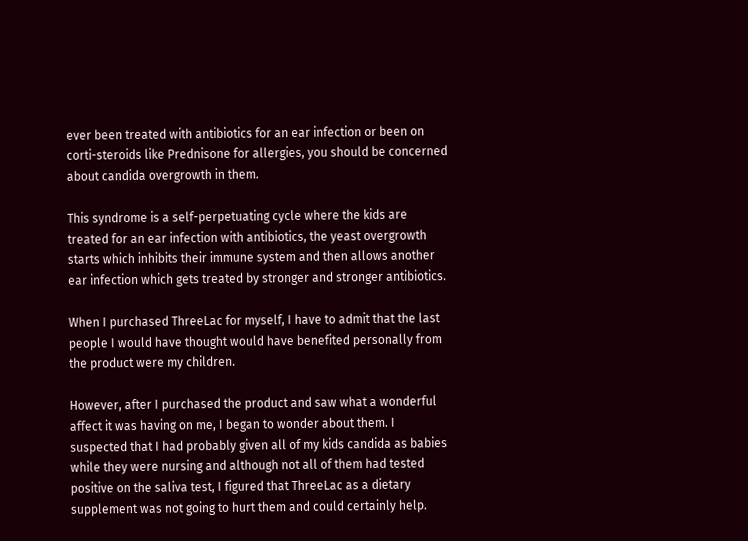ever been treated with antibiotics for an ear infection or been on corti-steroids like Prednisone for allergies, you should be concerned about candida overgrowth in them.

This syndrome is a self-perpetuating cycle where the kids are treated for an ear infection with antibiotics, the yeast overgrowth starts which inhibits their immune system and then allows another ear infection which gets treated by stronger and stronger antibiotics.

When I purchased ThreeLac for myself, I have to admit that the last people I would have thought would have benefited personally from the product were my children.

However, after I purchased the product and saw what a wonderful affect it was having on me, I began to wonder about them. I suspected that I had probably given all of my kids candida as babies while they were nursing and although not all of them had tested positive on the saliva test, I figured that ThreeLac as a dietary supplement was not going to hurt them and could certainly help.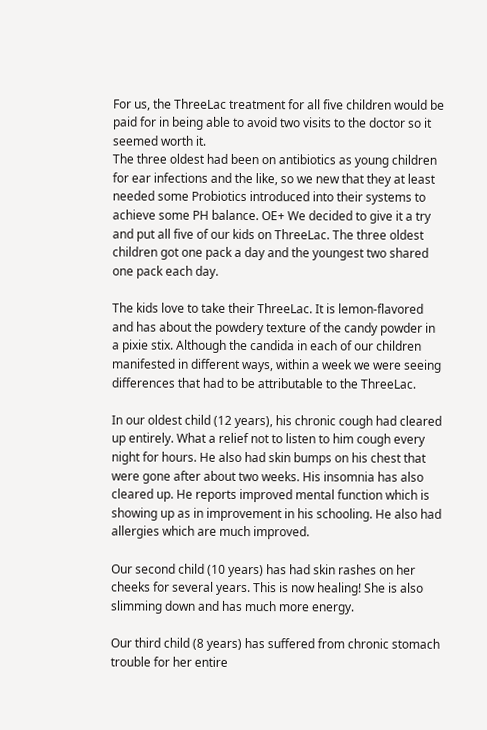For us, the ThreeLac treatment for all five children would be paid for in being able to avoid two visits to the doctor so it seemed worth it.
The three oldest had been on antibiotics as young children for ear infections and the like, so we new that they at least needed some Probiotics introduced into their systems to achieve some PH balance. OE+ We decided to give it a try and put all five of our kids on ThreeLac. The three oldest children got one pack a day and the youngest two shared one pack each day.

The kids love to take their ThreeLac. It is lemon-flavored and has about the powdery texture of the candy powder in a pixie stix. Although the candida in each of our children manifested in different ways, within a week we were seeing differences that had to be attributable to the ThreeLac.

In our oldest child (12 years), his chronic cough had cleared up entirely. What a relief not to listen to him cough every night for hours. He also had skin bumps on his chest that were gone after about two weeks. His insomnia has also cleared up. He reports improved mental function which is showing up as in improvement in his schooling. He also had allergies which are much improved.

Our second child (10 years) has had skin rashes on her cheeks for several years. This is now healing! She is also slimming down and has much more energy.

Our third child (8 years) has suffered from chronic stomach trouble for her entire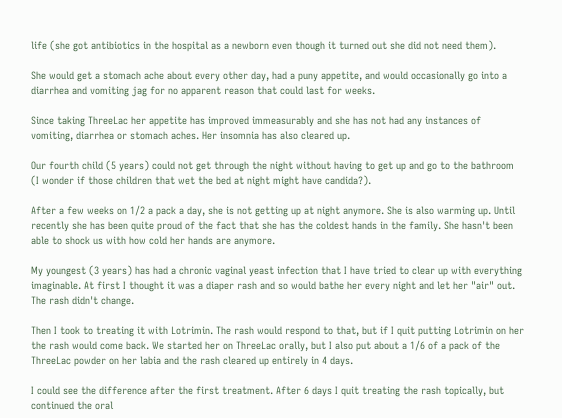life (she got antibiotics in the hospital as a newborn even though it turned out she did not need them).

She would get a stomach ache about every other day, had a puny appetite, and would occasionally go into a diarrhea and vomiting jag for no apparent reason that could last for weeks.

Since taking ThreeLac her appetite has improved immeasurably and she has not had any instances of vomiting, diarrhea or stomach aches. Her insomnia has also cleared up.

Our fourth child (5 years) could not get through the night without having to get up and go to the bathroom (I wonder if those children that wet the bed at night might have candida?).

After a few weeks on 1/2 a pack a day, she is not getting up at night anymore. She is also warming up. Until recently she has been quite proud of the fact that she has the coldest hands in the family. She hasn't been able to shock us with how cold her hands are anymore.

My youngest (3 years) has had a chronic vaginal yeast infection that I have tried to clear up with everything imaginable. At first I thought it was a diaper rash and so would bathe her every night and let her "air" out. The rash didn't change.

Then I took to treating it with Lotrimin. The rash would respond to that, but if I quit putting Lotrimin on her the rash would come back. We started her on ThreeLac orally, but I also put about a 1/6 of a pack of the ThreeLac powder on her labia and the rash cleared up entirely in 4 days.

I could see the difference after the first treatment. After 6 days I quit treating the rash topically, but continued the oral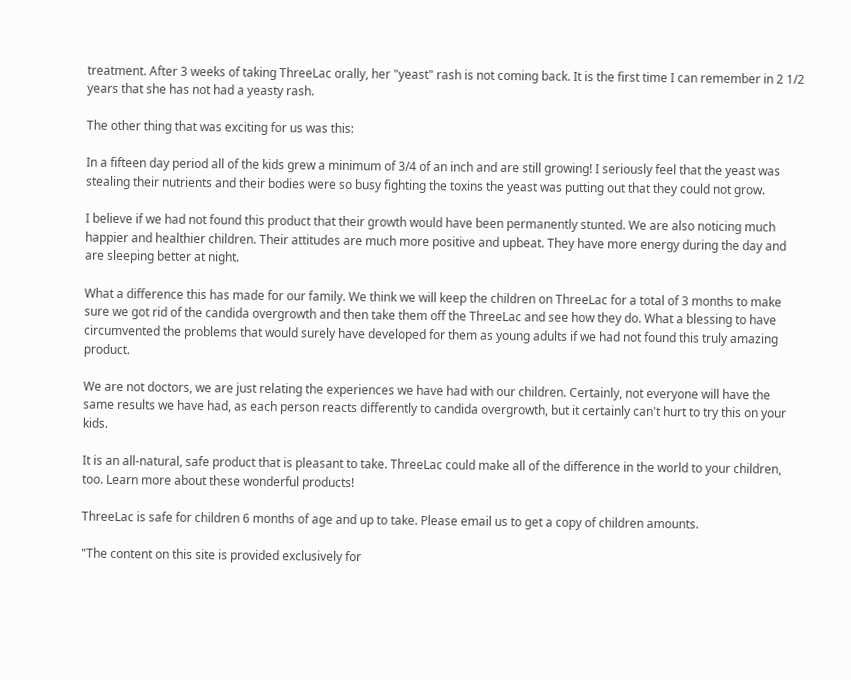treatment. After 3 weeks of taking ThreeLac orally, her "yeast" rash is not coming back. It is the first time I can remember in 2 1/2 years that she has not had a yeasty rash.

The other thing that was exciting for us was this:

In a fifteen day period all of the kids grew a minimum of 3/4 of an inch and are still growing! I seriously feel that the yeast was stealing their nutrients and their bodies were so busy fighting the toxins the yeast was putting out that they could not grow.

I believe if we had not found this product that their growth would have been permanently stunted. We are also noticing much happier and healthier children. Their attitudes are much more positive and upbeat. They have more energy during the day and are sleeping better at night.

What a difference this has made for our family. We think we will keep the children on ThreeLac for a total of 3 months to make sure we got rid of the candida overgrowth and then take them off the ThreeLac and see how they do. What a blessing to have circumvented the problems that would surely have developed for them as young adults if we had not found this truly amazing product.

We are not doctors, we are just relating the experiences we have had with our children. Certainly, not everyone will have the same results we have had, as each person reacts differently to candida overgrowth, but it certainly can't hurt to try this on your kids.

It is an all-natural, safe product that is pleasant to take. ThreeLac could make all of the difference in the world to your children, too. Learn more about these wonderful products!

ThreeLac is safe for children 6 months of age and up to take. Please email us to get a copy of children amounts.

"The content on this site is provided exclusively for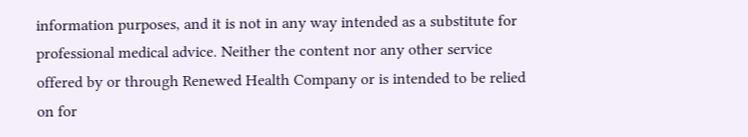information purposes, and it is not in any way intended as a substitute for professional medical advice. Neither the content nor any other service offered by or through Renewed Health Company or is intended to be relied on for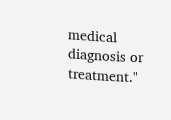medical diagnosis or treatment."